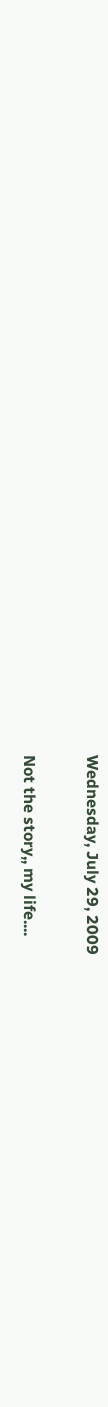Wednesday, July 29, 2009

Not the story,, my life....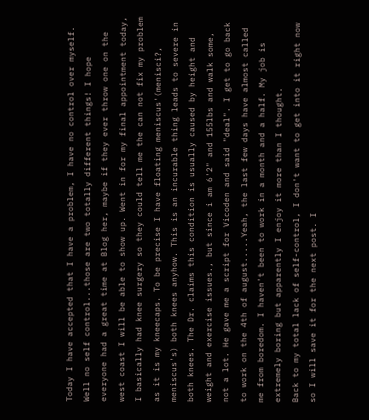Today I have accepted that I have a problem, I have no control over myself. Well no self control...those are two totally different things! I hope everyone had a great time at Blog her, maybe if they ever throw one on the west coast I will be able to show up. Went in for my final appointment today, I basically had knee surgery so they could tell me the can not fix my problem as it is my kneecaps. To be precise I have floating meniscus'(menisci?, meniscus's) both knees anyhow. This is an incurable thing leads to severe in both knees. The Dr. claims this condition is usually caused by height and weight and exercise issues., but since i am 6'2" and 155lbs and walk some, not a lot. He gave me a script for Vicoden and said "deal". I get to go back to work on the 4th of august.....Yeah, the last few days have almost called me from boredom. I haven't been to work in a month and a half. My job is extremely boring but apparently I enjoy it more than I thought.
Back to my total lack of self-control, I don't want to get into it right now so I will save it for the next post. I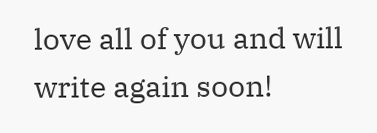love all of you and will write again soon!